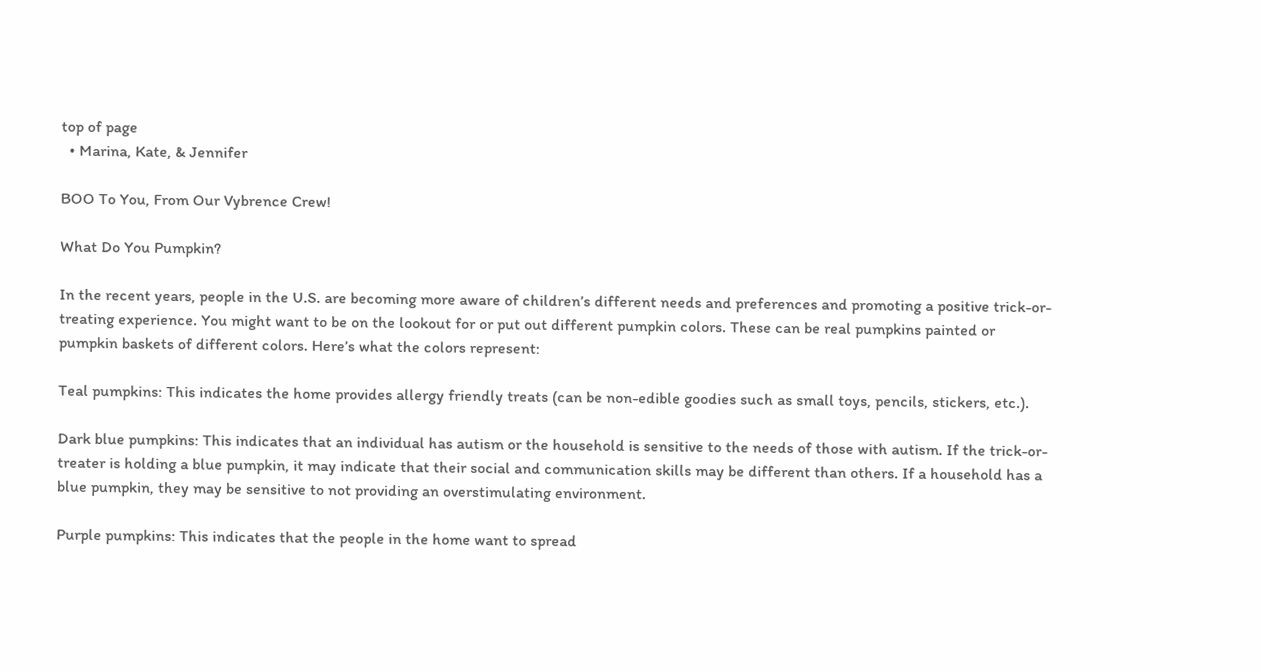top of page
  • Marina, Kate, & Jennifer

BOO To You, From Our Vybrence Crew!

What Do You Pumpkin?

In the recent years, people in the U.S. are becoming more aware of children’s different needs and preferences and promoting a positive trick-or-treating experience. You might want to be on the lookout for or put out different pumpkin colors. These can be real pumpkins painted or pumpkin baskets of different colors. Here’s what the colors represent:

Teal pumpkins: This indicates the home provides allergy friendly treats (can be non-edible goodies such as small toys, pencils, stickers, etc.).

Dark blue pumpkins: This indicates that an individual has autism or the household is sensitive to the needs of those with autism. If the trick-or-treater is holding a blue pumpkin, it may indicate that their social and communication skills may be different than others. If a household has a blue pumpkin, they may be sensitive to not providing an overstimulating environment.

Purple pumpkins: This indicates that the people in the home want to spread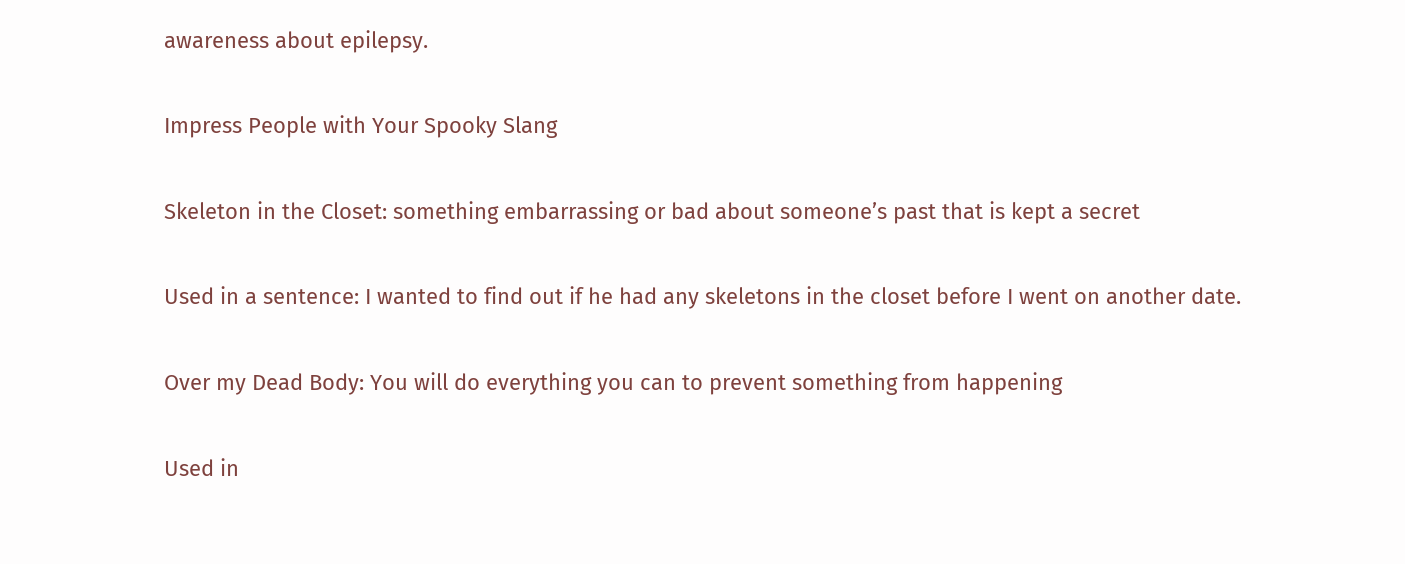awareness about epilepsy.

Impress People with Your Spooky Slang

Skeleton in the Closet: something embarrassing or bad about someone’s past that is kept a secret

Used in a sentence: I wanted to find out if he had any skeletons in the closet before I went on another date.

Over my Dead Body: You will do everything you can to prevent something from happening

Used in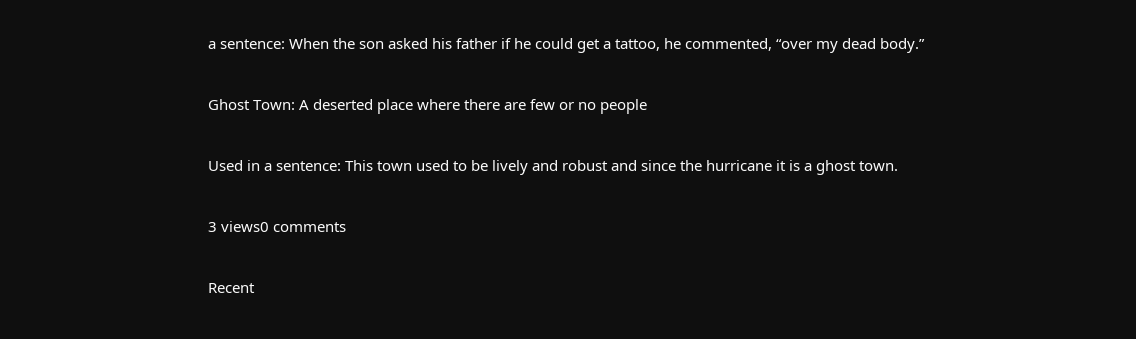a sentence: When the son asked his father if he could get a tattoo, he commented, “over my dead body.”

Ghost Town: A deserted place where there are few or no people

Used in a sentence: This town used to be lively and robust and since the hurricane it is a ghost town.

3 views0 comments

Recent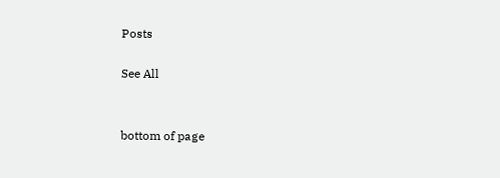Posts

See All


bottom of page